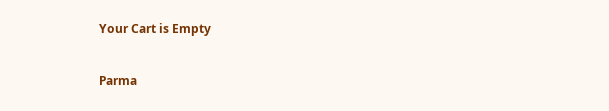Your Cart is Empty


Parma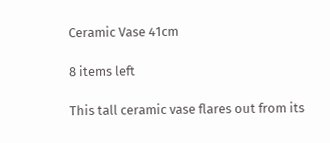Ceramic Vase 41cm

8 items left

This tall ceramic vase flares out from its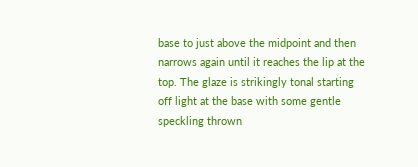base to just above the midpoint and then narrows again until it reaches the lip at the top. The glaze is strikingly tonal starting off light at the base with some gentle speckling thrown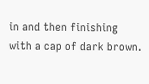in and then finishing with a cap of dark brown.